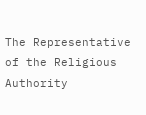The Representative of the Religious Authority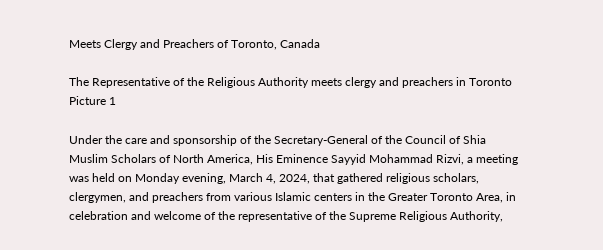Meets Clergy and Preachers of Toronto, Canada

The Representative of the Religious Authority meets clergy and preachers in Toronto Picture 1

Under the care and sponsorship of the Secretary-General of the Council of Shia Muslim Scholars of North America, His Eminence Sayyid Mohammad Rizvi, a meeting was held on Monday evening, March 4, 2024, that gathered religious scholars, clergymen, and preachers from various Islamic centers in the Greater Toronto Area, in celebration and welcome of the representative of the Supreme Religious Authority,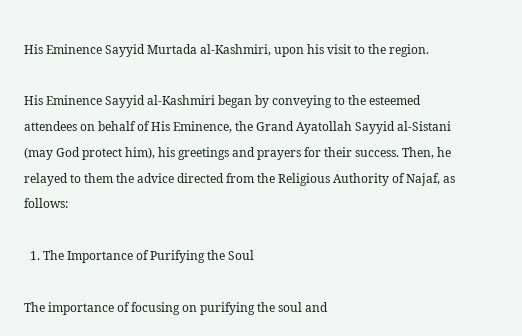His Eminence Sayyid Murtada al-Kashmiri, upon his visit to the region.

His Eminence Sayyid al-Kashmiri began by conveying to the esteemed attendees on behalf of His Eminence, the Grand Ayatollah Sayyid al-Sistani (may God protect him), his greetings and prayers for their success. Then, he relayed to them the advice directed from the Religious Authority of Najaf, as follows:

  1. The Importance of Purifying the Soul

The importance of focusing on purifying the soul and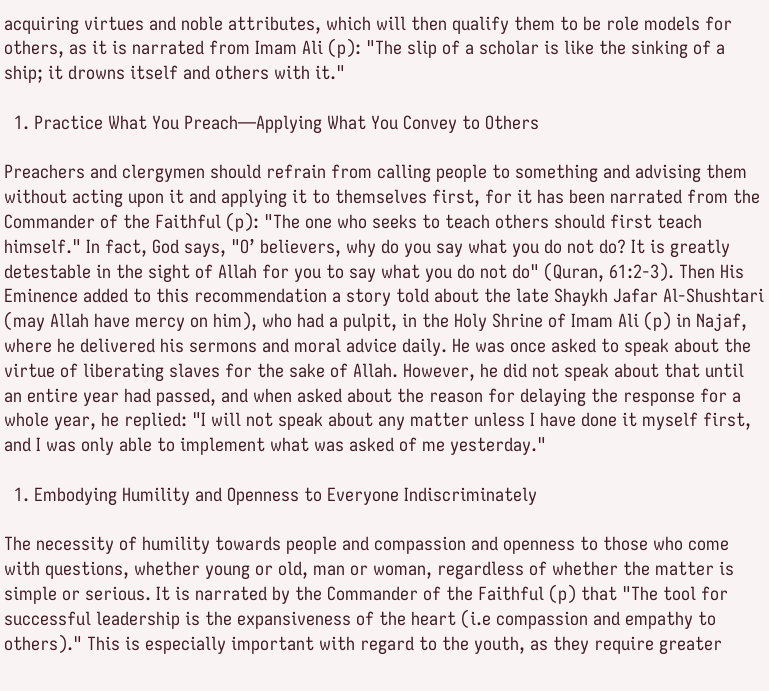acquiring virtues and noble attributes, which will then qualify them to be role models for others, as it is narrated from Imam Ali (p): "The slip of a scholar is like the sinking of a ship; it drowns itself and others with it."

  1. Practice What You Preach—Applying What You Convey to Others

Preachers and clergymen should refrain from calling people to something and advising them without acting upon it and applying it to themselves first, for it has been narrated from the Commander of the Faithful (p): "The one who seeks to teach others should first teach himself." In fact, God says, "O’ believers, why do you say what you do not do? It is greatly detestable in the sight of Allah for you to say what you do not do" (Quran, 61:2-3). Then His Eminence added to this recommendation a story told about the late Shaykh Jafar Al-Shushtari (may Allah have mercy on him), who had a pulpit, in the Holy Shrine of Imam Ali (p) in Najaf, where he delivered his sermons and moral advice daily. He was once asked to speak about the virtue of liberating slaves for the sake of Allah. However, he did not speak about that until an entire year had passed, and when asked about the reason for delaying the response for a whole year, he replied: "I will not speak about any matter unless I have done it myself first, and I was only able to implement what was asked of me yesterday."

  1. Embodying Humility and Openness to Everyone Indiscriminately

The necessity of humility towards people and compassion and openness to those who come with questions, whether young or old, man or woman, regardless of whether the matter is simple or serious. It is narrated by the Commander of the Faithful (p) that "The tool for successful leadership is the expansiveness of the heart (i.e compassion and empathy to others)." This is especially important with regard to the youth, as they require greater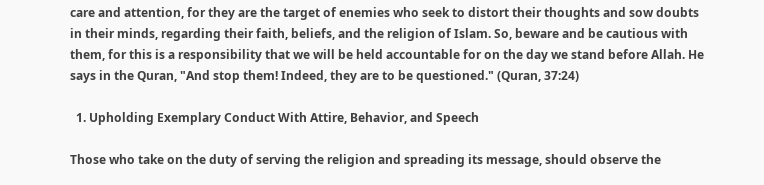care and attention, for they are the target of enemies who seek to distort their thoughts and sow doubts in their minds, regarding their faith, beliefs, and the religion of Islam. So, beware and be cautious with them, for this is a responsibility that we will be held accountable for on the day we stand before Allah. He says in the Quran, "And stop them! Indeed, they are to be questioned." (Quran, 37:24)

  1. Upholding Exemplary Conduct With Attire, Behavior, and Speech

Those who take on the duty of serving the religion and spreading its message, should observe the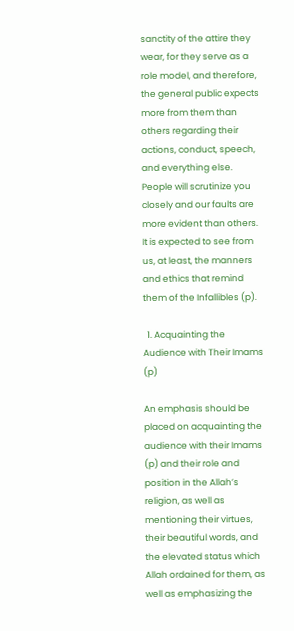sanctity of the attire they wear, for they serve as a role model, and therefore, the general public expects more from them than others regarding their actions, conduct, speech, and everything else. People will scrutinize you closely and our faults are more evident than others. It is expected to see from us, at least, the manners and ethics that remind them of the Infallibles (p).

  1. Acquainting the Audience with Their Imams (p)

An emphasis should be placed on acquainting the audience with their Imams (p) and their role and position in the Allah’s religion, as well as mentioning their virtues, their beautiful words, and the elevated status which Allah ordained for them, as well as emphasizing the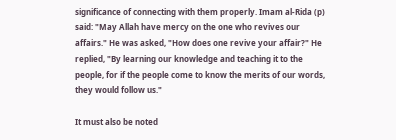significance of connecting with them properly. Imam al-Rida (p) said: "May Allah have mercy on the one who revives our affairs." He was asked, "How does one revive your affair?" He replied, "By learning our knowledge and teaching it to the people, for if the people come to know the merits of our words, they would follow us."

It must also be noted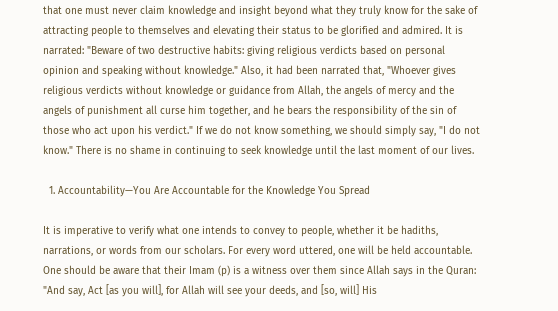that one must never claim knowledge and insight beyond what they truly know for the sake of attracting people to themselves and elevating their status to be glorified and admired. It is narrated: "Beware of two destructive habits: giving religious verdicts based on personal opinion and speaking without knowledge." Also, it had been narrated that, "Whoever gives religious verdicts without knowledge or guidance from Allah, the angels of mercy and the angels of punishment all curse him together, and he bears the responsibility of the sin of those who act upon his verdict." If we do not know something, we should simply say, "I do not know." There is no shame in continuing to seek knowledge until the last moment of our lives.

  1. Accountability—You Are Accountable for the Knowledge You Spread

It is imperative to verify what one intends to convey to people, whether it be hadiths, narrations, or words from our scholars. For every word uttered, one will be held accountable. One should be aware that their Imam (p) is a witness over them since Allah says in the Quran: "And say, Act [as you will], for Allah will see your deeds, and [so, will] His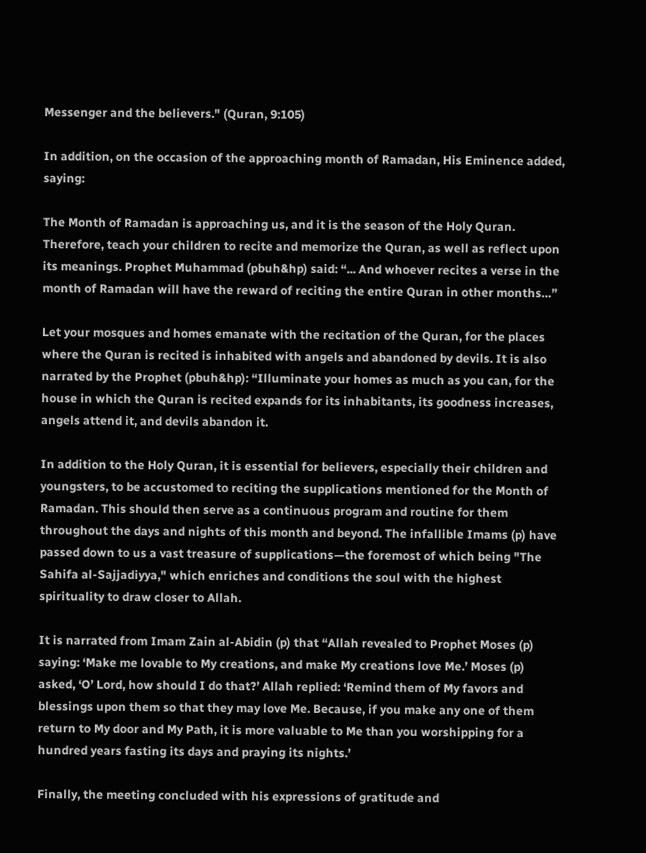Messenger and the believers." (Quran, 9:105)

In addition, on the occasion of the approaching month of Ramadan, His Eminence added, saying:

The Month of Ramadan is approaching us, and it is the season of the Holy Quran. Therefore, teach your children to recite and memorize the Quran, as well as reflect upon its meanings. Prophet Muhammad (pbuh&hp) said: “... And whoever recites a verse in the month of Ramadan will have the reward of reciting the entire Quran in other months…”

Let your mosques and homes emanate with the recitation of the Quran, for the places where the Quran is recited is inhabited with angels and abandoned by devils. It is also narrated by the Prophet (pbuh&hp): “Illuminate your homes as much as you can, for the house in which the Quran is recited expands for its inhabitants, its goodness increases, angels attend it, and devils abandon it.

In addition to the Holy Quran, it is essential for believers, especially their children and youngsters, to be accustomed to reciting the supplications mentioned for the Month of Ramadan. This should then serve as a continuous program and routine for them throughout the days and nights of this month and beyond. The infallible Imams (p) have passed down to us a vast treasure of supplications—the foremost of which being "The Sahifa al-Sajjadiyya," which enriches and conditions the soul with the highest spirituality to draw closer to Allah.

It is narrated from Imam Zain al-Abidin (p) that “Allah revealed to Prophet Moses (p) saying: ‘Make me lovable to My creations, and make My creations love Me.’ Moses (p) asked, ‘O’ Lord, how should I do that?’ Allah replied: ‘Remind them of My favors and blessings upon them so that they may love Me. Because, if you make any one of them return to My door and My Path, it is more valuable to Me than you worshipping for a hundred years fasting its days and praying its nights.’

Finally, the meeting concluded with his expressions of gratitude and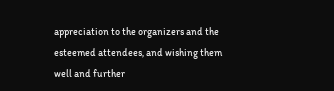appreciation to the organizers and the esteemed attendees, and wishing them well and further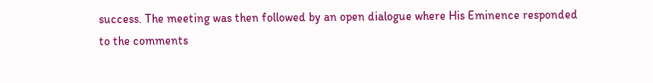success. The meeting was then followed by an open dialogue where His Eminence responded to the comments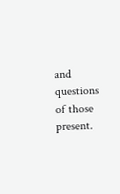and questions of those present.